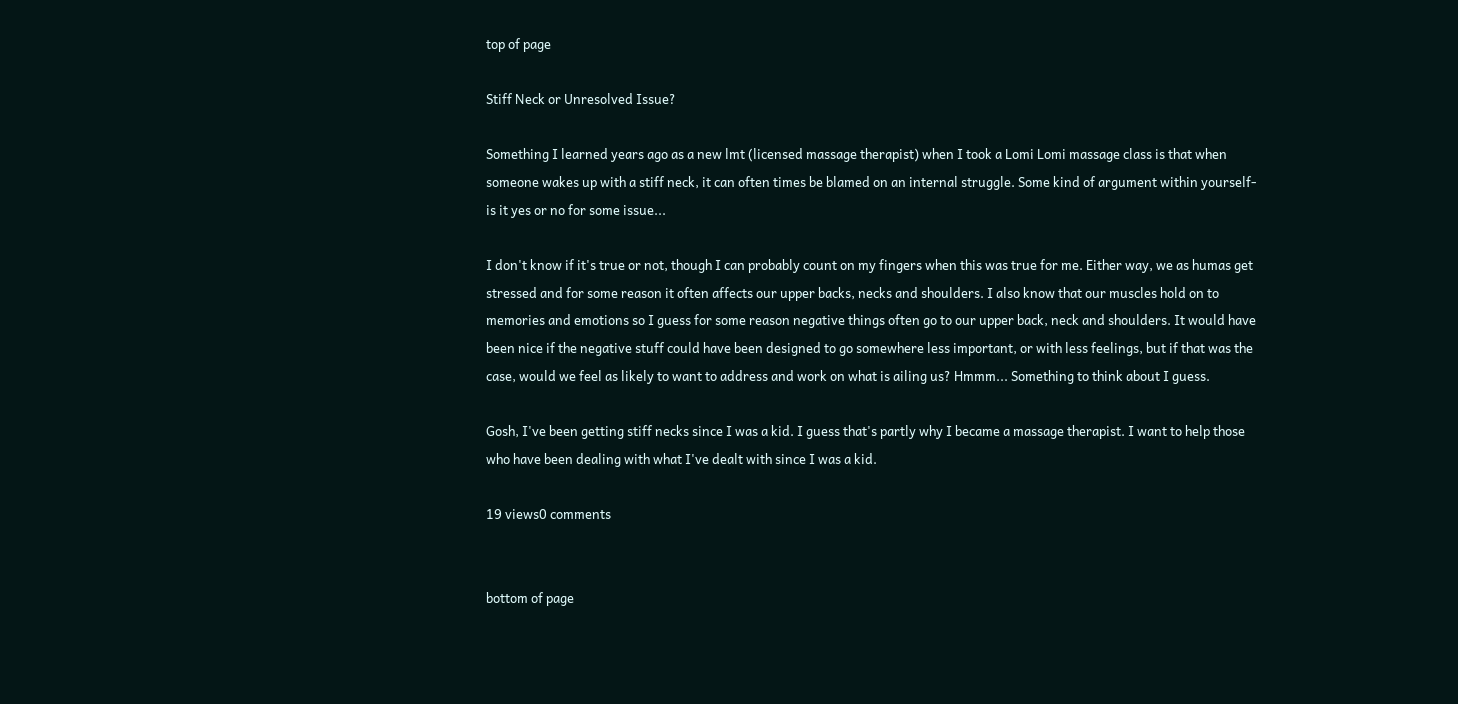top of page

Stiff Neck or Unresolved Issue?

Something I learned years ago as a new lmt (licensed massage therapist) when I took a Lomi Lomi massage class is that when someone wakes up with a stiff neck, it can often times be blamed on an internal struggle. Some kind of argument within yourself- is it yes or no for some issue...

I don't know if it's true or not, though I can probably count on my fingers when this was true for me. Either way, we as humas get stressed and for some reason it often affects our upper backs, necks and shoulders. I also know that our muscles hold on to memories and emotions so I guess for some reason negative things often go to our upper back, neck and shoulders. It would have been nice if the negative stuff could have been designed to go somewhere less important, or with less feelings, but if that was the case, would we feel as likely to want to address and work on what is ailing us? Hmmm... Something to think about I guess.

Gosh, I've been getting stiff necks since I was a kid. I guess that's partly why I became a massage therapist. I want to help those who have been dealing with what I've dealt with since I was a kid.

19 views0 comments


bottom of page